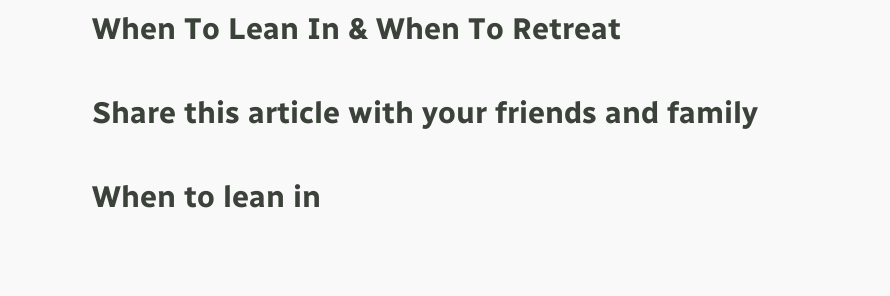When To Lean In & When To Retreat

Share this article with your friends and family

When to lean in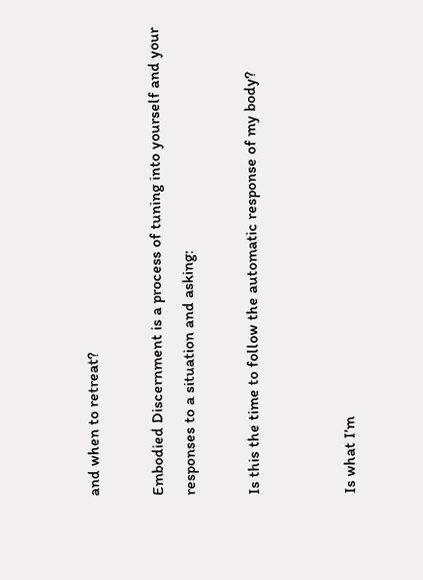and when to retreat?

Embodied Discernment is a process of tuning into yourself and your responses to a situation and asking:

Is this the time to follow the automatic response of my body?


Is what I’m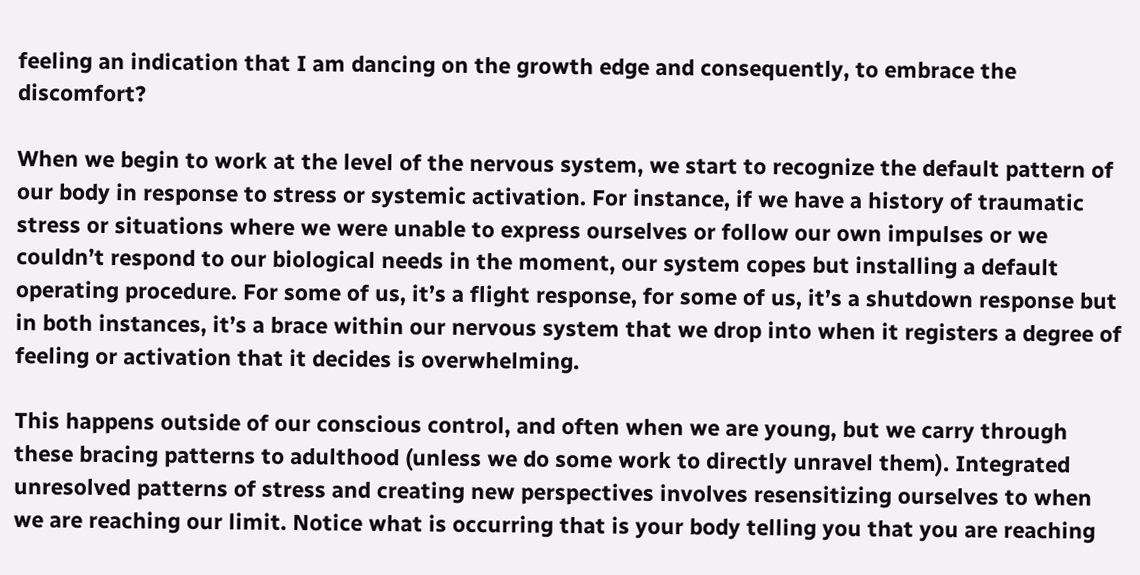feeling an indication that I am dancing on the growth edge and consequently, to embrace the discomfort?

When we begin to work at the level of the nervous system, we start to recognize the default pattern of our body in response to stress or systemic activation. For instance, if we have a history of traumatic stress or situations where we were unable to express ourselves or follow our own impulses or we couldn’t respond to our biological needs in the moment, our system copes but installing a default operating procedure. For some of us, it’s a flight response, for some of us, it’s a shutdown response but in both instances, it’s a brace within our nervous system that we drop into when it registers a degree of feeling or activation that it decides is overwhelming.

This happens outside of our conscious control, and often when we are young, but we carry through these bracing patterns to adulthood (unless we do some work to directly unravel them). Integrated unresolved patterns of stress and creating new perspectives involves resensitizing ourselves to when we are reaching our limit. Notice what is occurring that is your body telling you that you are reaching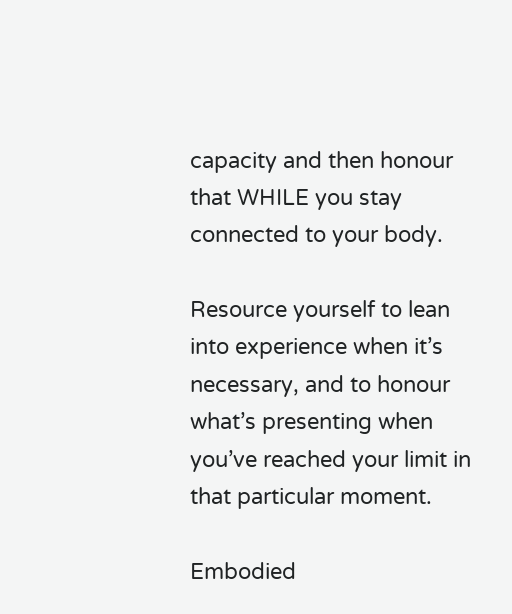capacity and then honour that WHILE you stay connected to your body.

Resource yourself to lean into experience when it’s necessary, and to honour what’s presenting when you’ve reached your limit in that particular moment.

Embodied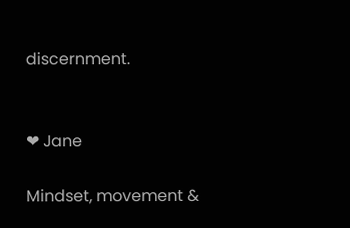discernment.


❤ Jane

Mindset, movement &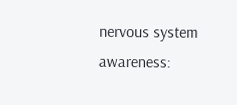nervous system awareness: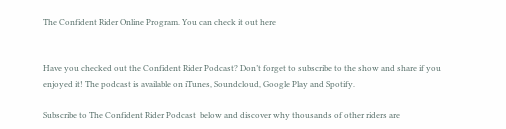The Confident Rider Online Program. You can check it out here


Have you checked out the Confident Rider Podcast? Don’t forget to subscribe to the show and share if you enjoyed it! The podcast is available on iTunes, Soundcloud, Google Play and Spotify.

Subscribe to The Confident Rider Podcast  below and discover why thousands of other riders are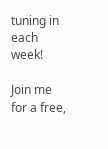tuning in each week!

Join me for a free,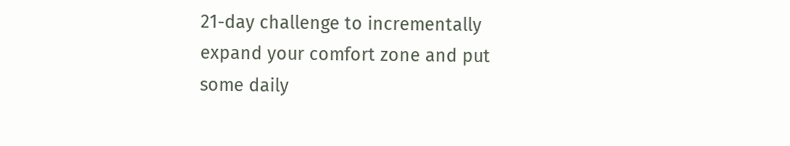21-day challenge to incrementally expand your comfort zone and put some daily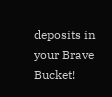deposits in your Brave Bucket!